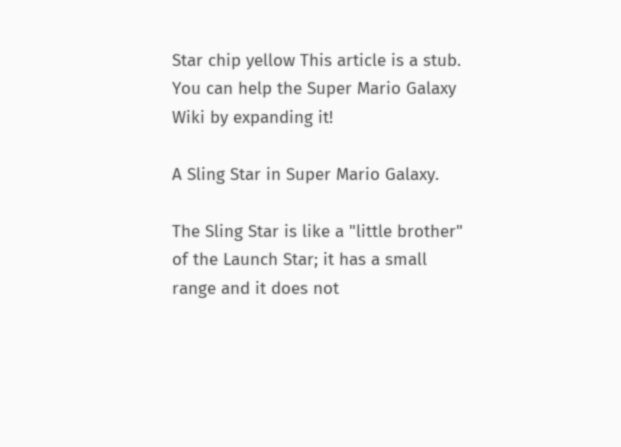Star chip yellow This article is a stub. You can help the Super Mario Galaxy Wiki by expanding it!

A Sling Star in Super Mario Galaxy.

The Sling Star is like a "little brother" of the Launch Star; it has a small range and it does not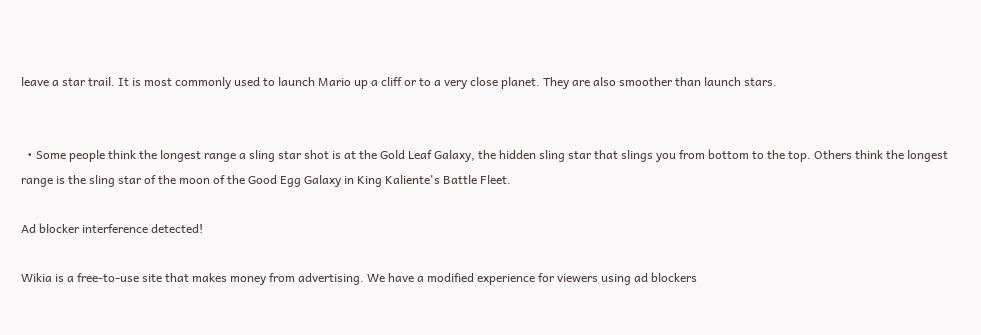leave a star trail. It is most commonly used to launch Mario up a cliff or to a very close planet. They are also smoother than launch stars.


  • Some people think the longest range a sling star shot is at the Gold Leaf Galaxy, the hidden sling star that slings you from bottom to the top. Others think the longest range is the sling star of the moon of the Good Egg Galaxy in King Kaliente's Battle Fleet.

Ad blocker interference detected!

Wikia is a free-to-use site that makes money from advertising. We have a modified experience for viewers using ad blockers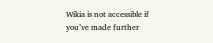Wikia is not accessible if you’ve made further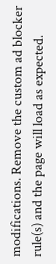modifications. Remove the custom ad blocker rule(s) and the page will load as expected.